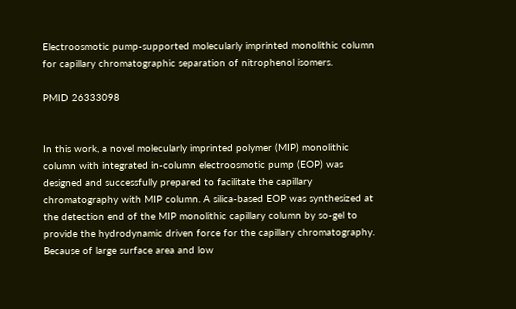Electroosmotic pump-supported molecularly imprinted monolithic column for capillary chromatographic separation of nitrophenol isomers.

PMID 26333098


In this work, a novel molecularly imprinted polymer (MIP) monolithic column with integrated in-column electroosmotic pump (EOP) was designed and successfully prepared to facilitate the capillary chromatography with MIP column. A silica-based EOP was synthesized at the detection end of the MIP monolithic capillary column by so-gel to provide the hydrodynamic driven force for the capillary chromatography. Because of large surface area and low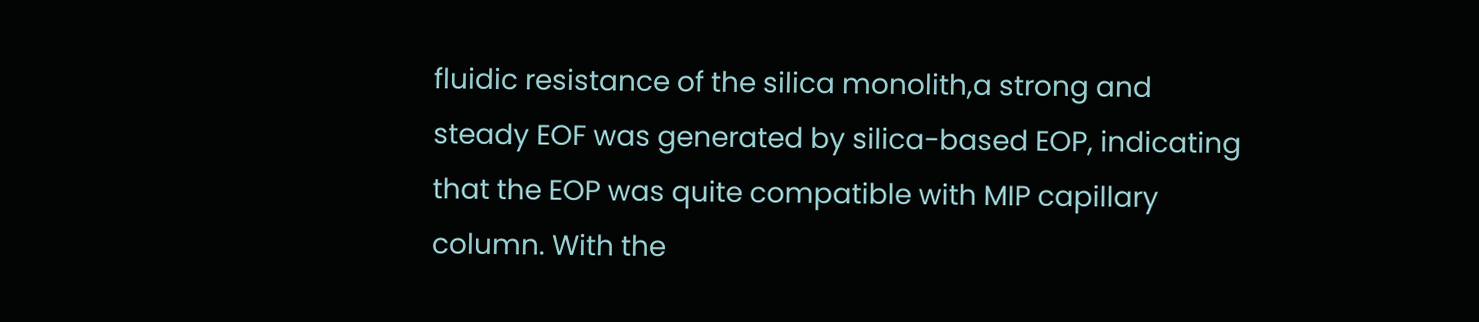fluidic resistance of the silica monolith,a strong and steady EOF was generated by silica-based EOP, indicating that the EOP was quite compatible with MIP capillary column. With the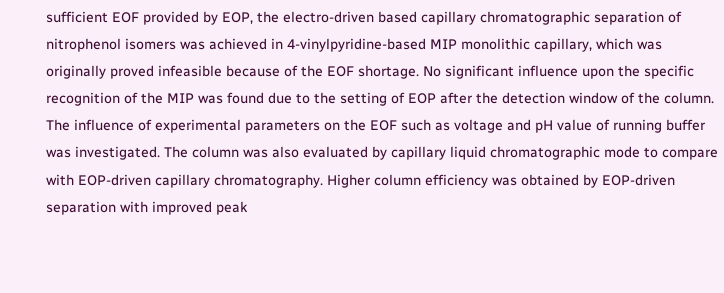sufficient EOF provided by EOP, the electro-driven based capillary chromatographic separation of nitrophenol isomers was achieved in 4-vinylpyridine-based MIP monolithic capillary, which was originally proved infeasible because of the EOF shortage. No significant influence upon the specific recognition of the MIP was found due to the setting of EOP after the detection window of the column. The influence of experimental parameters on the EOF such as voltage and pH value of running buffer was investigated. The column was also evaluated by capillary liquid chromatographic mode to compare with EOP-driven capillary chromatography. Higher column efficiency was obtained by EOP-driven separation with improved peak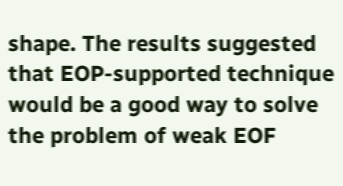shape. The results suggested that EOP-supported technique would be a good way to solve the problem of weak EOF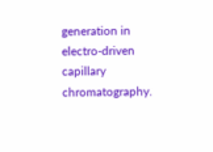generation in electro-driven capillary chromatography.